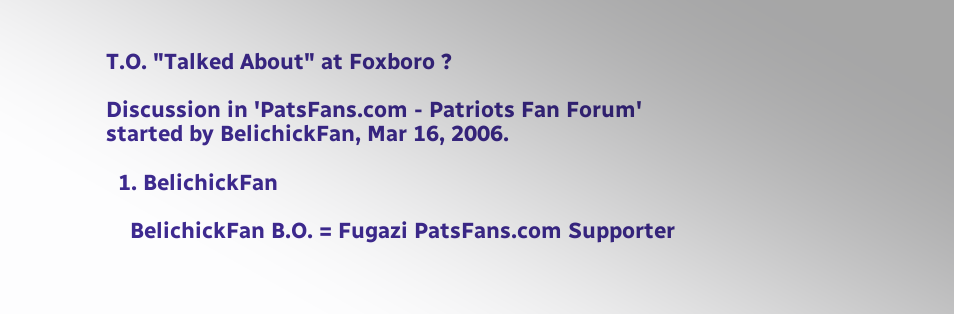T.O. "Talked About" at Foxboro ?

Discussion in 'PatsFans.com - Patriots Fan Forum' started by BelichickFan, Mar 16, 2006.

  1. BelichickFan

    BelichickFan B.O. = Fugazi PatsFans.com Supporter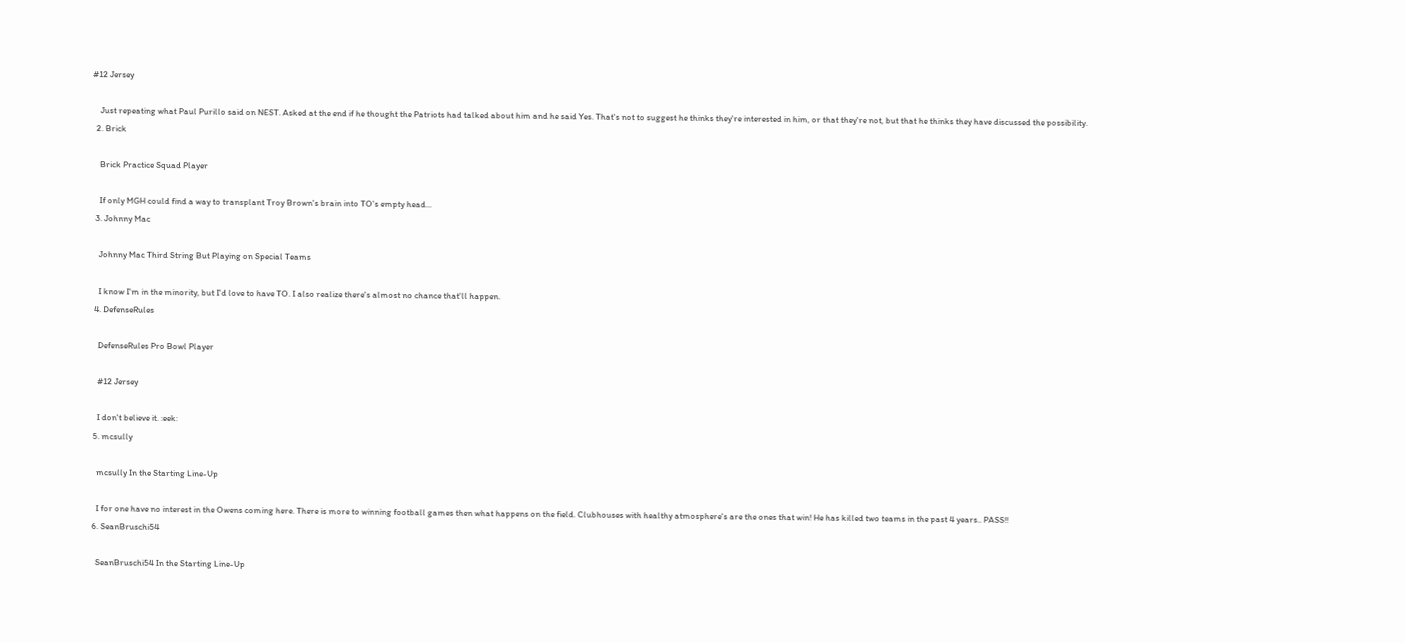#12 Jersey

    Just repeating what Paul Purillo said on NEST. Asked at the end if he thought the Patriots had talked about him and he said Yes. That's not to suggest he thinks they're interested in him, or that they're not, but that he thinks they have discussed the possibility.
  2. Brick

    Brick Practice Squad Player

    If only MGH could find a way to transplant Troy Brown's brain into TO's empty head...
  3. Johnny Mac

    Johnny Mac Third String But Playing on Special Teams

    I know I'm in the minority, but I'd love to have TO. I also realize there's almost no chance that'll happen.
  4. DefenseRules

    DefenseRules Pro Bowl Player

    #12 Jersey

    I don't believe it. :eek:
  5. mcsully

    mcsully In the Starting Line-Up

    I for one have no interest in the Owens coming here. There is more to winning football games then what happens on the field. Clubhouses with healthy atmosphere's are the ones that win! He has killed two teams in the past 4 years.. PASS!!
  6. SeanBruschi54

    SeanBruschi54 In the Starting Line-Up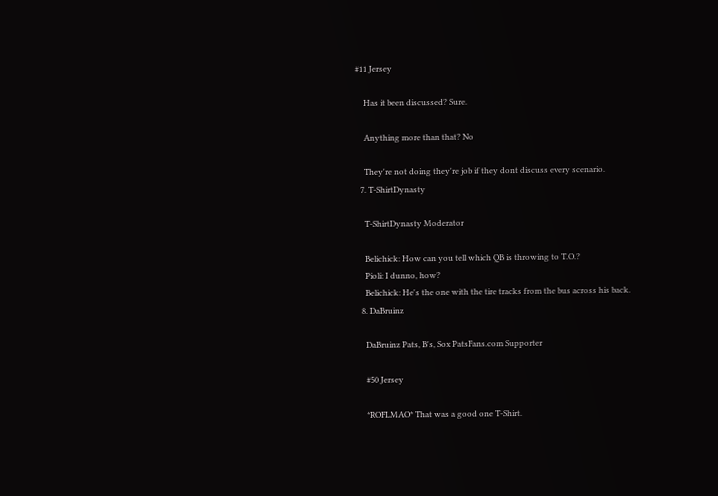#11 Jersey

    Has it been discussed? Sure.

    Anything more than that? No

    They're not doing they're job if they dont discuss every scenario.
  7. T-ShirtDynasty

    T-ShirtDynasty Moderator

    Belichick: How can you tell which QB is throwing to T.O.?
    Pioli: I dunno, how?
    Belichick: He's the one with the tire tracks from the bus across his back.
  8. DaBruinz

    DaBruinz Pats, B's, Sox PatsFans.com Supporter

    #50 Jersey

    *ROFLMAO* That was a good one T-Shirt.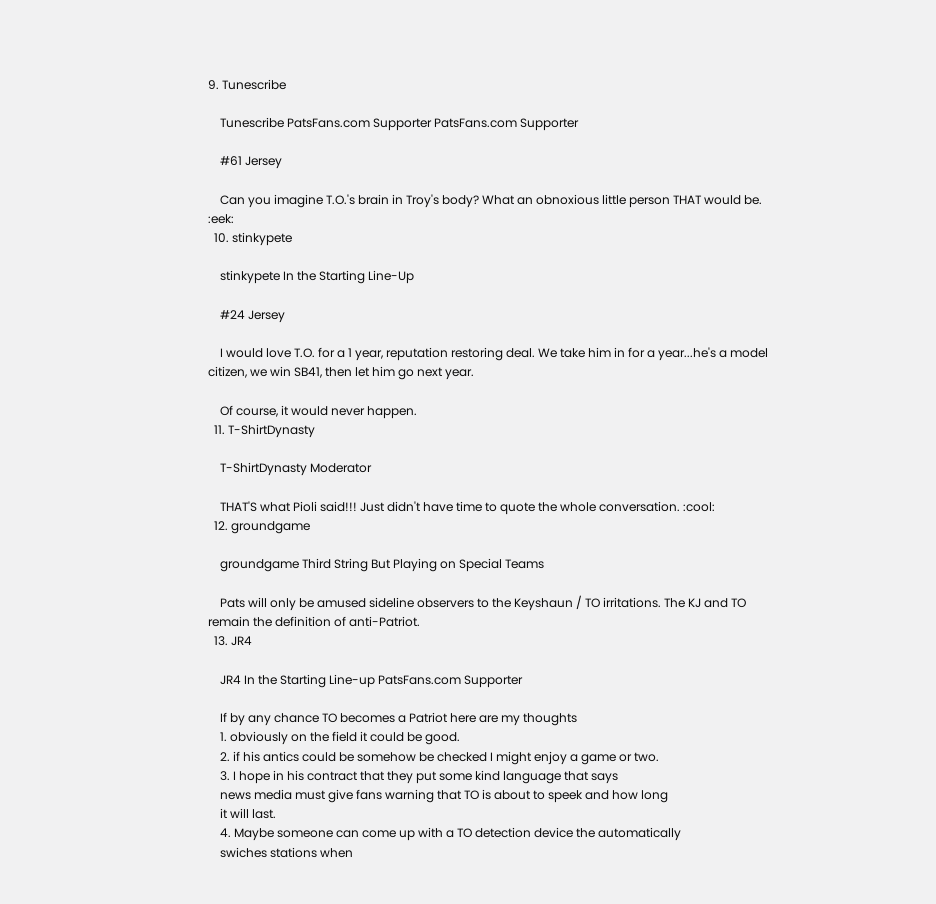9. Tunescribe

    Tunescribe PatsFans.com Supporter PatsFans.com Supporter

    #61 Jersey

    Can you imagine T.O.'s brain in Troy's body? What an obnoxious little person THAT would be. :eek:
  10. stinkypete

    stinkypete In the Starting Line-Up

    #24 Jersey

    I would love T.O. for a 1 year, reputation restoring deal. We take him in for a year...he's a model citizen, we win SB41, then let him go next year.

    Of course, it would never happen.
  11. T-ShirtDynasty

    T-ShirtDynasty Moderator

    THAT'S what Pioli said!!! Just didn't have time to quote the whole conversation. :cool:
  12. groundgame

    groundgame Third String But Playing on Special Teams

    Pats will only be amused sideline observers to the Keyshaun / TO irritations. The KJ and TO remain the definition of anti-Patriot.
  13. JR4

    JR4 In the Starting Line-up PatsFans.com Supporter

    If by any chance TO becomes a Patriot here are my thoughts
    1. obviously on the field it could be good.
    2. if his antics could be somehow be checked I might enjoy a game or two.
    3. I hope in his contract that they put some kind language that says
    news media must give fans warning that TO is about to speek and how long
    it will last.
    4. Maybe someone can come up with a TO detection device the automatically
    swiches stations when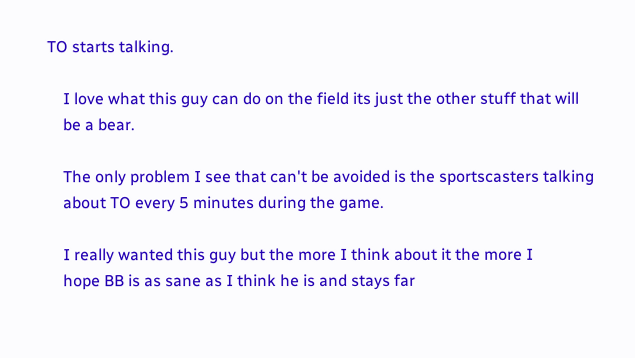TO starts talking.

    I love what this guy can do on the field its just the other stuff that will
    be a bear.

    The only problem I see that can't be avoided is the sportscasters talking
    about TO every 5 minutes during the game.

    I really wanted this guy but the more I think about it the more I
    hope BB is as sane as I think he is and stays far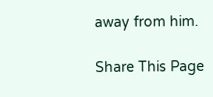away from him.

Share This Page